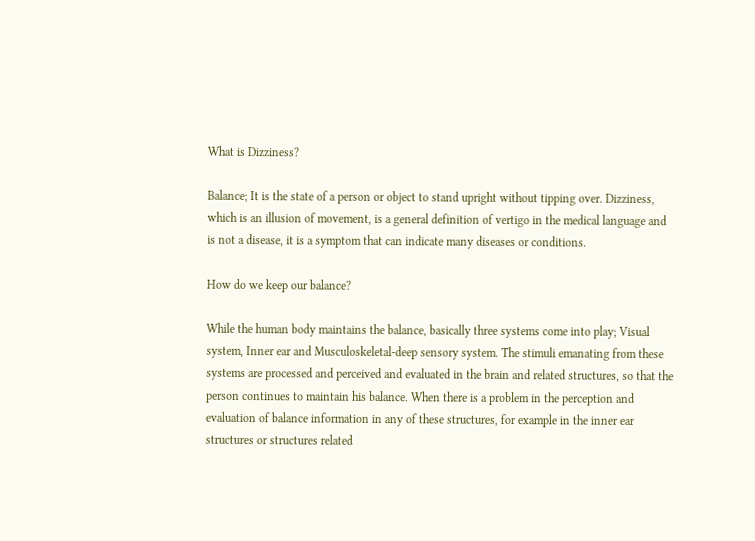What is Dizziness?

Balance; It is the state of a person or object to stand upright without tipping over. Dizziness, which is an illusion of movement, is a general definition of vertigo in the medical language and is not a disease, it is a symptom that can indicate many diseases or conditions.

How do we keep our balance?

While the human body maintains the balance, basically three systems come into play; Visual system, Inner ear and Musculoskeletal-deep sensory system. The stimuli emanating from these systems are processed and perceived and evaluated in the brain and related structures, so that the person continues to maintain his balance. When there is a problem in the perception and evaluation of balance information in any of these structures, for example in the inner ear structures or structures related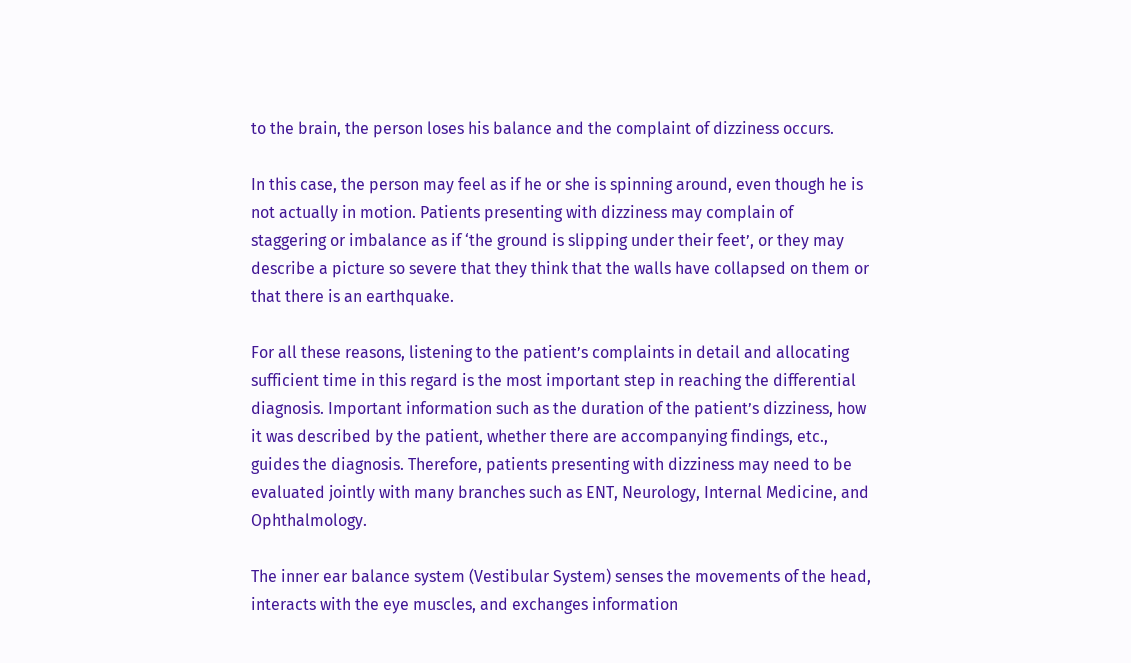to the brain, the person loses his balance and the complaint of dizziness occurs.

In this case, the person may feel as if he or she is spinning around, even though he is not actually in motion. Patients presenting with dizziness may complain of staggering or imbalance as if ‘the ground is slipping under their feet’, or they may describe a picture so severe that they think that the walls have collapsed on them or that there is an earthquake.

For all these reasons, listening to the patient’s complaints in detail and allocating sufficient time in this regard is the most important step in reaching the differential diagnosis. Important information such as the duration of the patient’s dizziness, how it was described by the patient, whether there are accompanying findings, etc., guides the diagnosis. Therefore, patients presenting with dizziness may need to be evaluated jointly with many branches such as ENT, Neurology, Internal Medicine, and Ophthalmology.

The inner ear balance system (Vestibular System) senses the movements of the head, interacts with the eye muscles, and exchanges information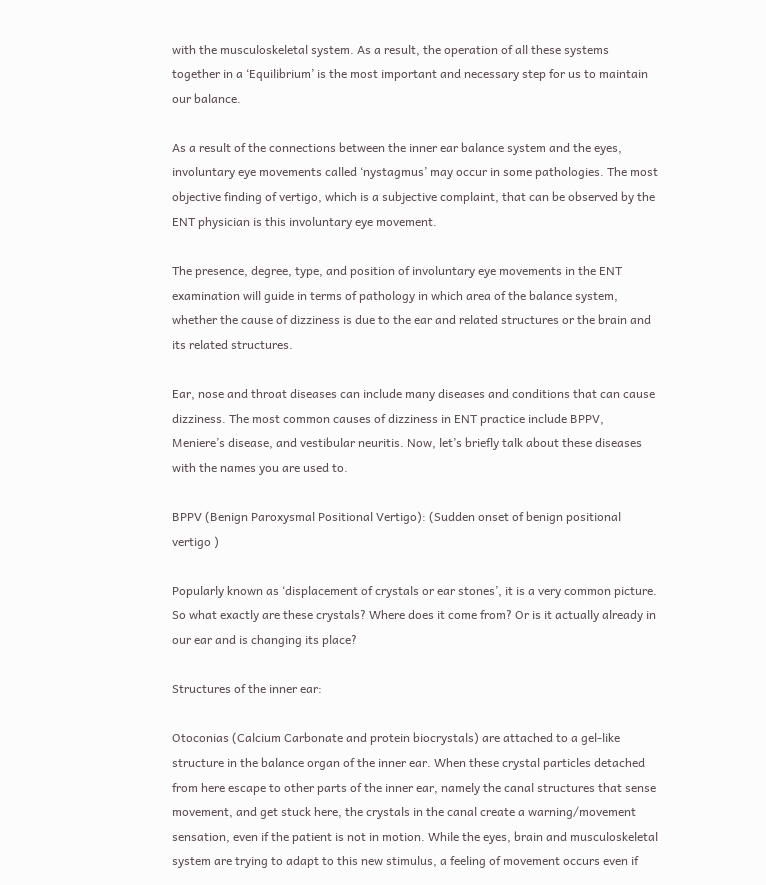with the musculoskeletal system. As a result, the operation of all these systems together in a ‘Equilibrium’ is the most important and necessary step for us to maintain our balance.

As a result of the connections between the inner ear balance system and the eyes, involuntary eye movements called ‘nystagmus’ may occur in some pathologies. The most objective finding of vertigo, which is a subjective complaint, that can be observed by the ENT physician is this involuntary eye movement.

The presence, degree, type, and position of involuntary eye movements in the ENT examination will guide in terms of pathology in which area of the balance system, whether the cause of dizziness is due to the ear and related structures or the brain and its related structures.

Ear, nose and throat diseases can include many diseases and conditions that can cause dizziness. The most common causes of dizziness in ENT practice include BPPV, Meniere’s disease, and vestibular neuritis. Now, let’s briefly talk about these diseases with the names you are used to.

BPPV (Benign Paroxysmal Positional Vertigo): (Sudden onset of benign positional vertigo )

Popularly known as ‘displacement of crystals or ear stones’, it is a very common picture. So what exactly are these crystals? Where does it come from? Or is it actually already in our ear and is changing its place?

Structures of the inner ear:

Otoconias (Calcium Carbonate and protein biocrystals) are attached to a gel-like structure in the balance organ of the inner ear. When these crystal particles detached from here escape to other parts of the inner ear, namely the canal structures that sense movement, and get stuck here, the crystals in the canal create a warning/movement sensation, even if the patient is not in motion. While the eyes, brain and musculoskeletal system are trying to adapt to this new stimulus, a feeling of movement occurs even if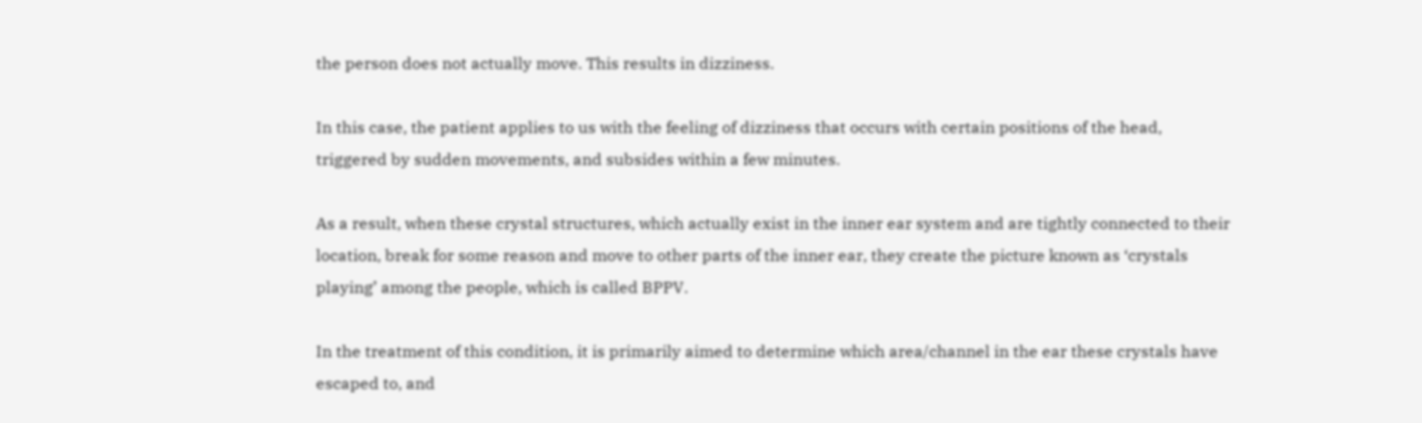the person does not actually move. This results in dizziness.

In this case, the patient applies to us with the feeling of dizziness that occurs with certain positions of the head, triggered by sudden movements, and subsides within a few minutes.

As a result, when these crystal structures, which actually exist in the inner ear system and are tightly connected to their location, break for some reason and move to other parts of the inner ear, they create the picture known as ‘crystals playing’ among the people, which is called BPPV.

In the treatment of this condition, it is primarily aimed to determine which area/channel in the ear these crystals have escaped to, and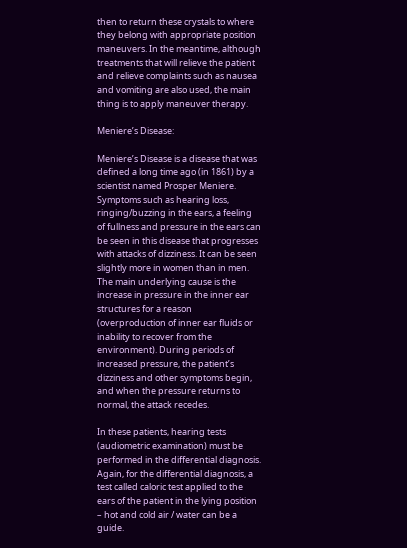then to return these crystals to where they belong with appropriate position maneuvers. In the meantime, although treatments that will relieve the patient and relieve complaints such as nausea and vomiting are also used, the main thing is to apply maneuver therapy.

Meniere’s Disease:

Meniere’s Disease is a disease that was defined a long time ago (in 1861) by a scientist named Prosper Meniere. Symptoms such as hearing loss, ringing/buzzing in the ears, a feeling of fullness and pressure in the ears can be seen in this disease that progresses with attacks of dizziness. It can be seen slightly more in women than in men. The main underlying cause is the increase in pressure in the inner ear structures for a reason (overproduction of inner ear fluids or inability to recover from the environment). During periods of increased pressure, the patient’s dizziness and other symptoms begin, and when the pressure returns to normal, the attack recedes.

In these patients, hearing tests (audiometric examination) must be performed in the differential diagnosis. Again, for the differential diagnosis, a test called caloric test applied to the ears of the patient in the lying position – hot and cold air / water can be a guide.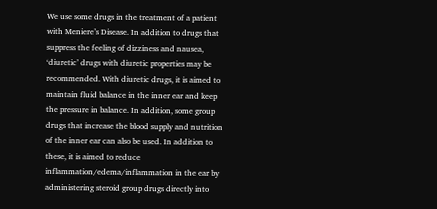We use some drugs in the treatment of a patient with Meniere’s Disease. In addition to drugs that suppress the feeling of dizziness and nausea, ‘diuretic’ drugs with diuretic properties may be recommended. With diuretic drugs, it is aimed to maintain fluid balance in the inner ear and keep the pressure in balance. In addition, some group drugs that increase the blood supply and nutrition of the inner ear can also be used. In addition to these, it is aimed to reduce inflammation/edema/inflammation in the ear by administering steroid group drugs directly into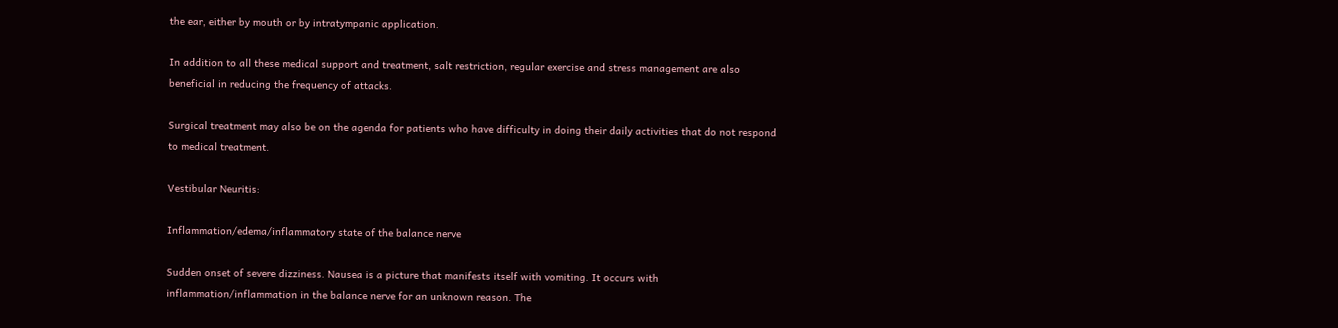the ear, either by mouth or by intratympanic application.

In addition to all these medical support and treatment, salt restriction, regular exercise and stress management are also beneficial in reducing the frequency of attacks.

Surgical treatment may also be on the agenda for patients who have difficulty in doing their daily activities that do not respond to medical treatment.

Vestibular Neuritis:

Inflammation/edema/inflammatory state of the balance nerve

Sudden onset of severe dizziness. Nausea is a picture that manifests itself with vomiting. It occurs with inflammation/inflammation in the balance nerve for an unknown reason. The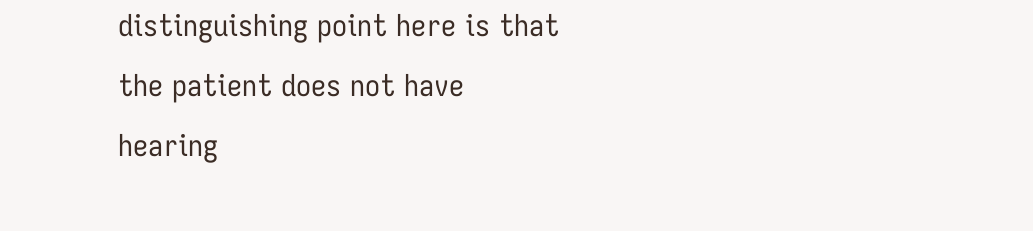distinguishing point here is that the patient does not have hearing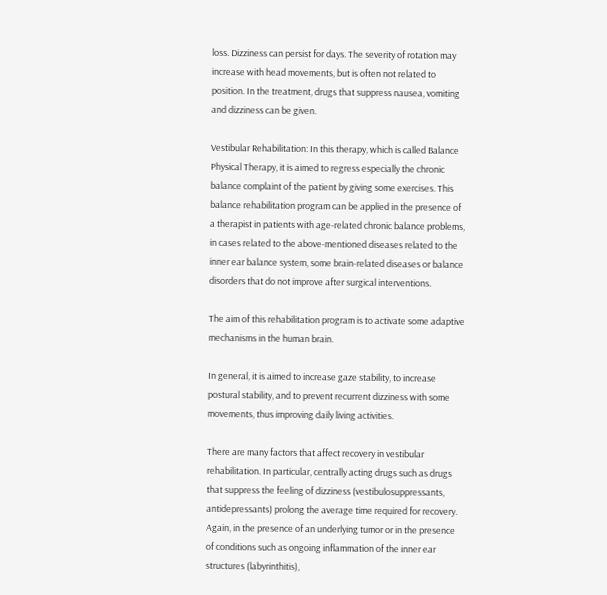loss. Dizziness can persist for days. The severity of rotation may increase with head movements, but is often not related to position. In the treatment, drugs that suppress nausea, vomiting and dizziness can be given.

Vestibular Rehabilitation: In this therapy, which is called Balance Physical Therapy, it is aimed to regress especially the chronic balance complaint of the patient by giving some exercises. This balance rehabilitation program can be applied in the presence of a therapist in patients with age-related chronic balance problems, in cases related to the above-mentioned diseases related to the inner ear balance system, some brain-related diseases or balance disorders that do not improve after surgical interventions.

The aim of this rehabilitation program is to activate some adaptive mechanisms in the human brain.

In general, it is aimed to increase gaze stability, to increase postural stability, and to prevent recurrent dizziness with some movements, thus improving daily living activities.

There are many factors that affect recovery in vestibular rehabilitation. In particular, centrally acting drugs such as drugs that suppress the feeling of dizziness (vestibulosuppressants, antidepressants) prolong the average time required for recovery. Again, in the presence of an underlying tumor or in the presence of conditions such as ongoing inflammation of the inner ear structures (labyrinthitis),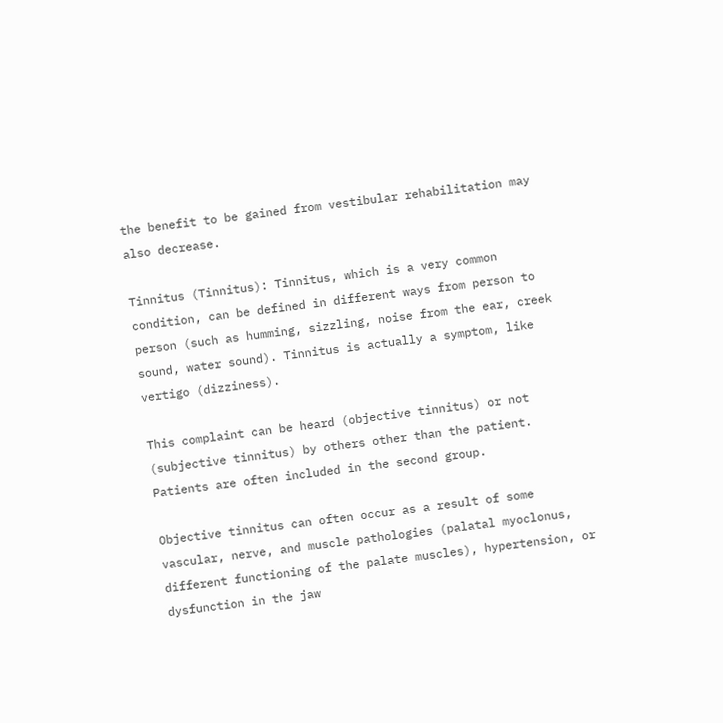the benefit to be gained from vestibular rehabilitation may also decrease.

Tinnitus (Tinnitus): Tinnitus, which is a very common condition, can be defined in different ways from person to person (such as humming, sizzling, noise from the ear, creek sound, water sound). Tinnitus is actually a symptom, like vertigo (dizziness).

This complaint can be heard (objective tinnitus) or not (subjective tinnitus) by others other than the patient. Patients are often included in the second group.

Objective tinnitus can often occur as a result of some vascular, nerve, and muscle pathologies (palatal myoclonus, different functioning of the palate muscles), hypertension, or dysfunction in the jaw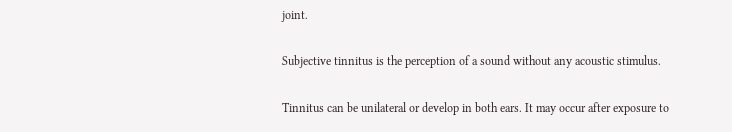joint.

Subjective tinnitus is the perception of a sound without any acoustic stimulus.

Tinnitus can be unilateral or develop in both ears. It may occur after exposure to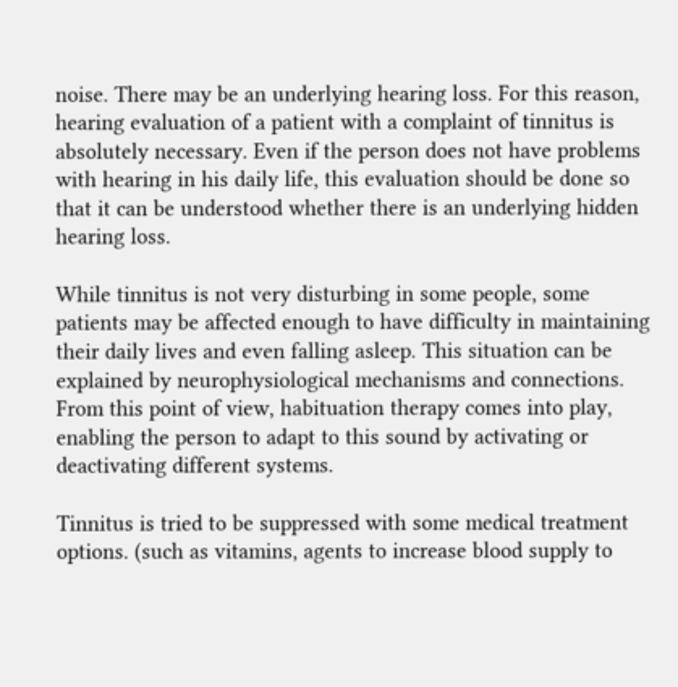noise. There may be an underlying hearing loss. For this reason, hearing evaluation of a patient with a complaint of tinnitus is absolutely necessary. Even if the person does not have problems with hearing in his daily life, this evaluation should be done so that it can be understood whether there is an underlying hidden hearing loss.

While tinnitus is not very disturbing in some people, some patients may be affected enough to have difficulty in maintaining their daily lives and even falling asleep. This situation can be explained by neurophysiological mechanisms and connections. From this point of view, habituation therapy comes into play, enabling the person to adapt to this sound by activating or deactivating different systems.

Tinnitus is tried to be suppressed with some medical treatment options. (such as vitamins, agents to increase blood supply to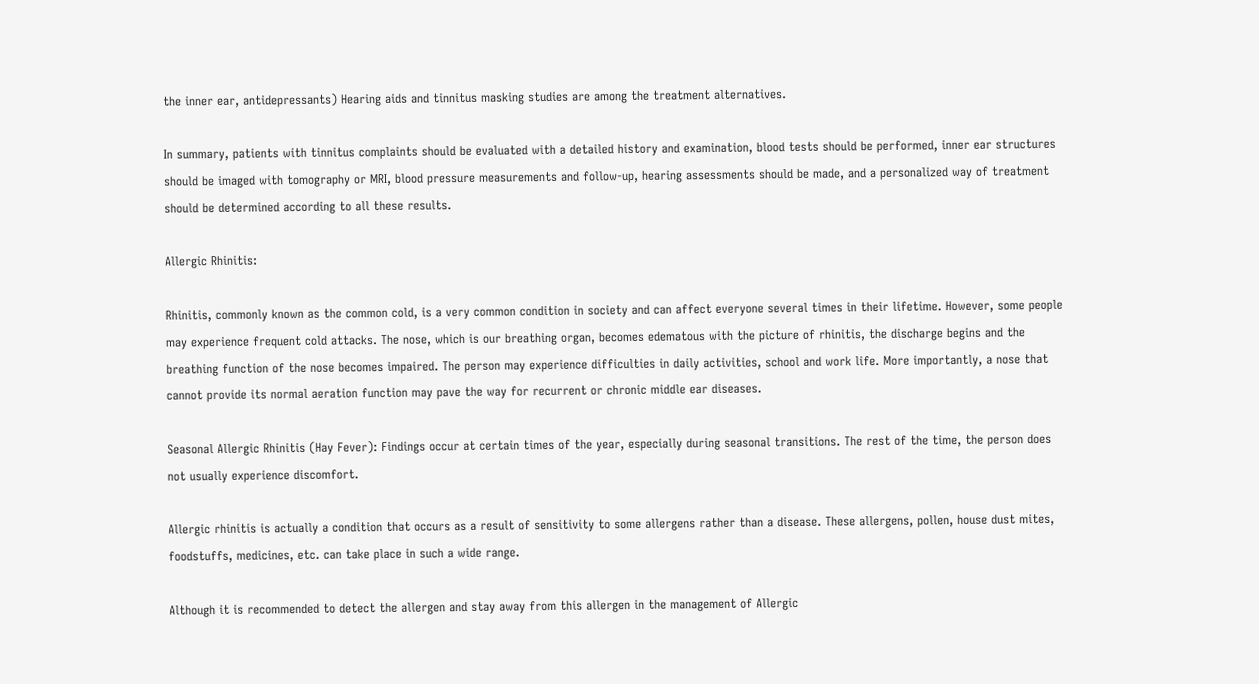the inner ear, antidepressants) Hearing aids and tinnitus masking studies are among the treatment alternatives.

In summary, patients with tinnitus complaints should be evaluated with a detailed history and examination, blood tests should be performed, inner ear structures should be imaged with tomography or MRI, blood pressure measurements and follow-up, hearing assessments should be made, and a personalized way of treatment should be determined according to all these results.

Allergic Rhinitis:

Rhinitis, commonly known as the common cold, is a very common condition in society and can affect everyone several times in their lifetime. However, some people may experience frequent cold attacks. The nose, which is our breathing organ, becomes edematous with the picture of rhinitis, the discharge begins and the breathing function of the nose becomes impaired. The person may experience difficulties in daily activities, school and work life. More importantly, a nose that cannot provide its normal aeration function may pave the way for recurrent or chronic middle ear diseases.

Seasonal Allergic Rhinitis (Hay Fever): Findings occur at certain times of the year, especially during seasonal transitions. The rest of the time, the person does not usually experience discomfort.

Allergic rhinitis is actually a condition that occurs as a result of sensitivity to some allergens rather than a disease. These allergens, pollen, house dust mites, foodstuffs, medicines, etc. can take place in such a wide range.

Although it is recommended to detect the allergen and stay away from this allergen in the management of Allergic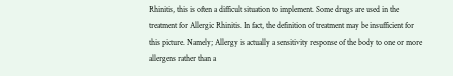Rhinitis, this is often a difficult situation to implement. Some drugs are used in the treatment for Allergic Rhinitis. In fact, the definition of treatment may be insufficient for this picture. Namely; Allergy is actually a sensitivity response of the body to one or more allergens rather than a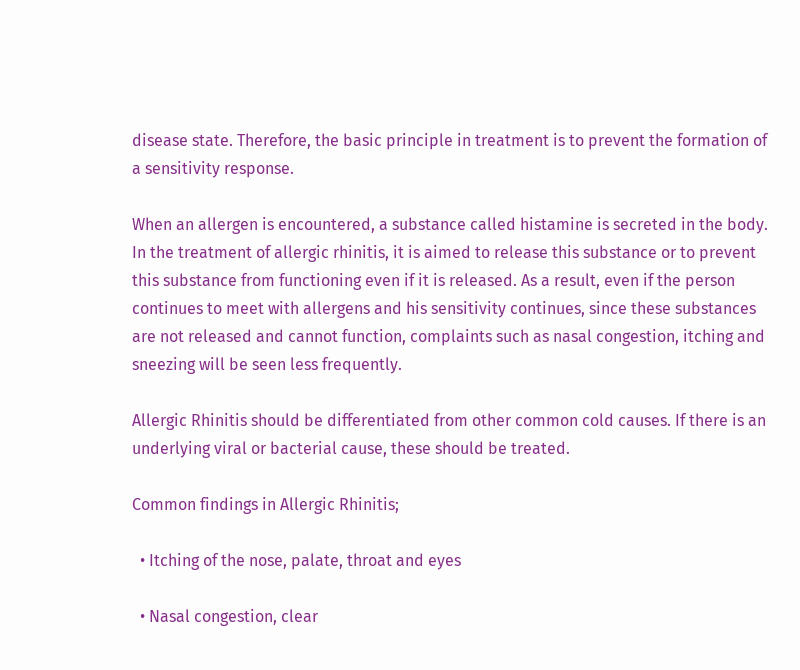disease state. Therefore, the basic principle in treatment is to prevent the formation of a sensitivity response.

When an allergen is encountered, a substance called histamine is secreted in the body. In the treatment of allergic rhinitis, it is aimed to release this substance or to prevent this substance from functioning even if it is released. As a result, even if the person continues to meet with allergens and his sensitivity continues, since these substances are not released and cannot function, complaints such as nasal congestion, itching and sneezing will be seen less frequently.

Allergic Rhinitis should be differentiated from other common cold causes. If there is an underlying viral or bacterial cause, these should be treated.

Common findings in Allergic Rhinitis;

  • Itching of the nose, palate, throat and eyes

  • Nasal congestion, clear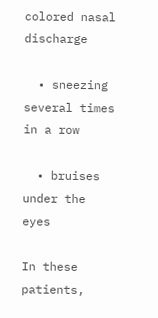colored nasal discharge

  • sneezing several times in a row

  • bruises under the eyes

In these patients,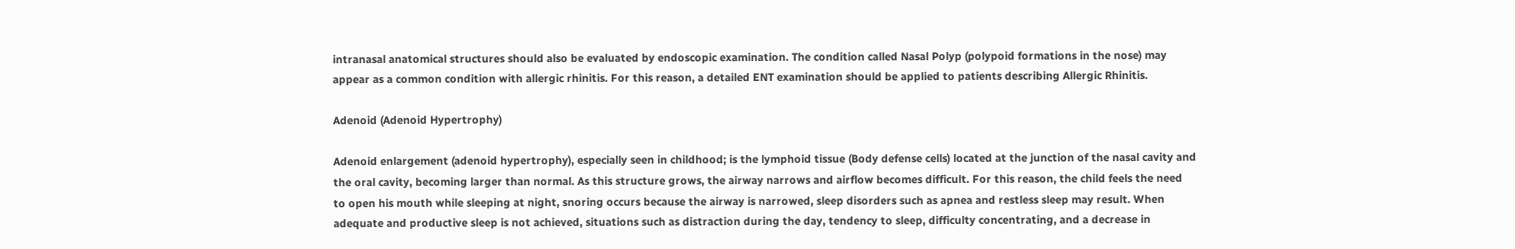intranasal anatomical structures should also be evaluated by endoscopic examination. The condition called Nasal Polyp (polypoid formations in the nose) may appear as a common condition with allergic rhinitis. For this reason, a detailed ENT examination should be applied to patients describing Allergic Rhinitis.

Adenoid (Adenoid Hypertrophy)

Adenoid enlargement (adenoid hypertrophy), especially seen in childhood; is the lymphoid tissue (Body defense cells) located at the junction of the nasal cavity and the oral cavity, becoming larger than normal. As this structure grows, the airway narrows and airflow becomes difficult. For this reason, the child feels the need to open his mouth while sleeping at night, snoring occurs because the airway is narrowed, sleep disorders such as apnea and restless sleep may result. When adequate and productive sleep is not achieved, situations such as distraction during the day, tendency to sleep, difficulty concentrating, and a decrease in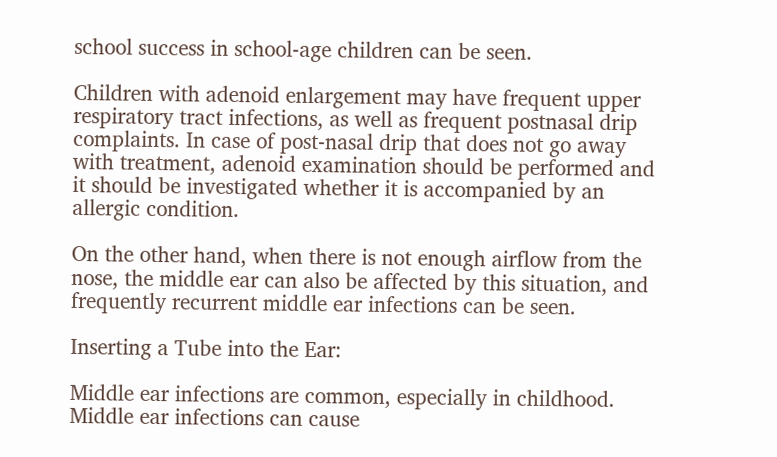school success in school-age children can be seen.

Children with adenoid enlargement may have frequent upper respiratory tract infections, as well as frequent postnasal drip complaints. In case of post-nasal drip that does not go away with treatment, adenoid examination should be performed and it should be investigated whether it is accompanied by an allergic condition.

On the other hand, when there is not enough airflow from the nose, the middle ear can also be affected by this situation, and frequently recurrent middle ear infections can be seen.

Inserting a Tube into the Ear:

Middle ear infections are common, especially in childhood. Middle ear infections can cause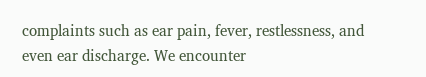complaints such as ear pain, fever, restlessness, and even ear discharge. We encounter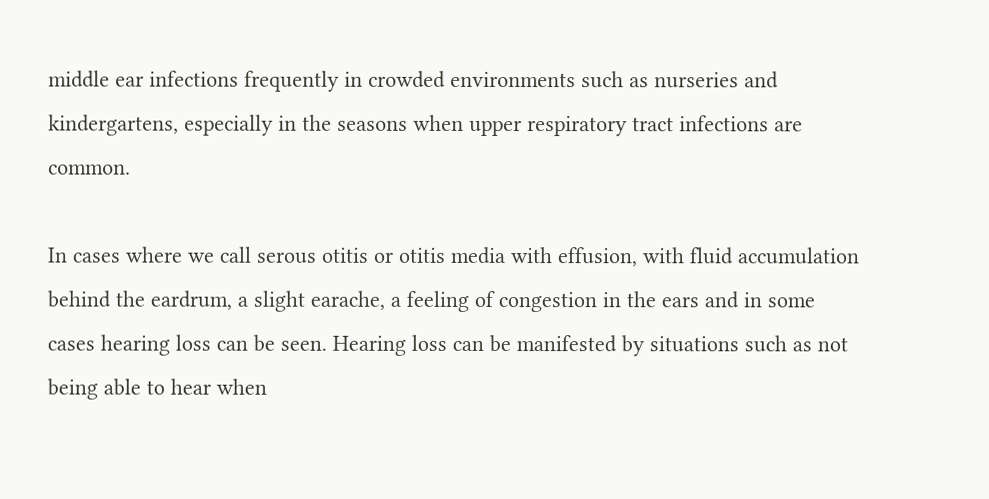middle ear infections frequently in crowded environments such as nurseries and kindergartens, especially in the seasons when upper respiratory tract infections are common.

In cases where we call serous otitis or otitis media with effusion, with fluid accumulation behind the eardrum, a slight earache, a feeling of congestion in the ears and in some cases hearing loss can be seen. Hearing loss can be manifested by situations such as not being able to hear when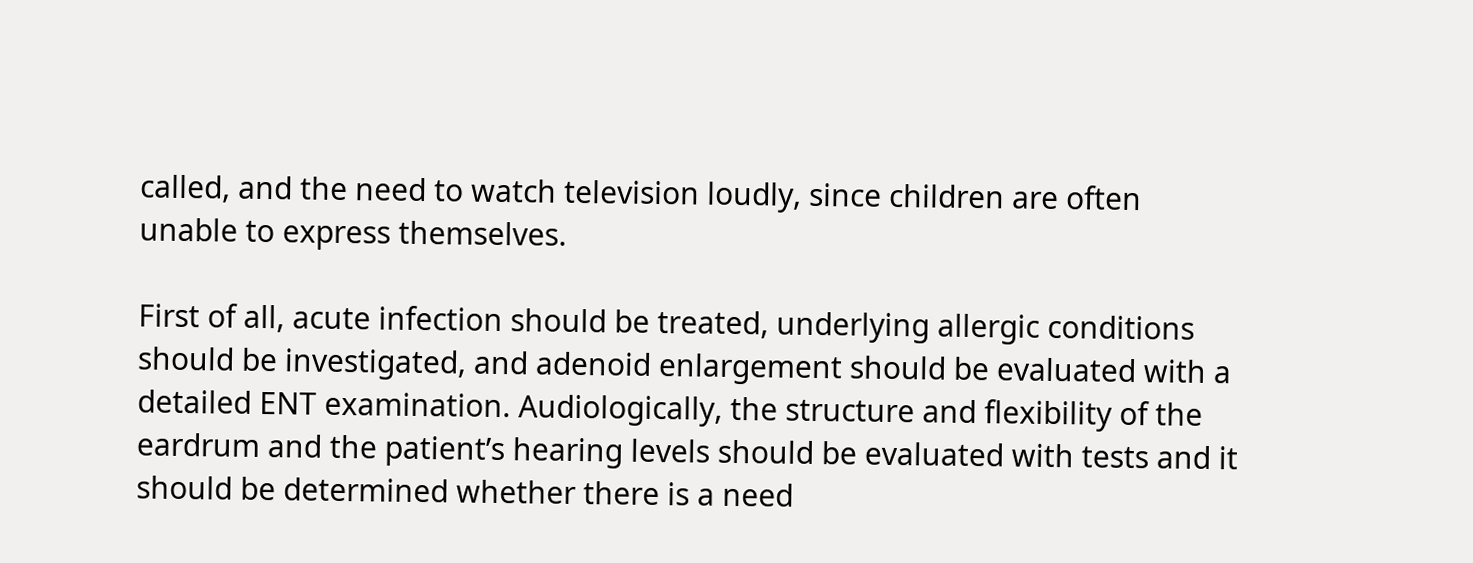called, and the need to watch television loudly, since children are often unable to express themselves.

First of all, acute infection should be treated, underlying allergic conditions should be investigated, and adenoid enlargement should be evaluated with a detailed ENT examination. Audiologically, the structure and flexibility of the eardrum and the patient’s hearing levels should be evaluated with tests and it should be determined whether there is a need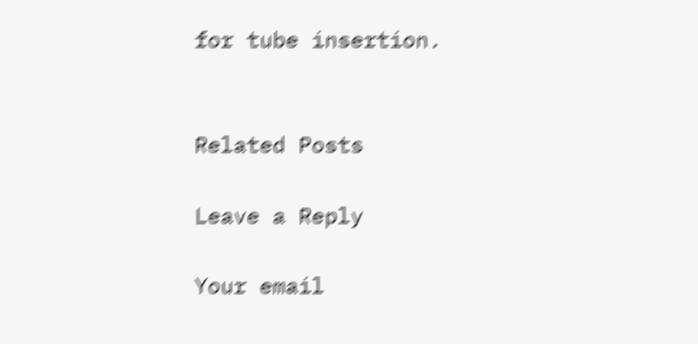for tube insertion.


Related Posts

Leave a Reply

Your email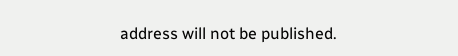address will not be published.